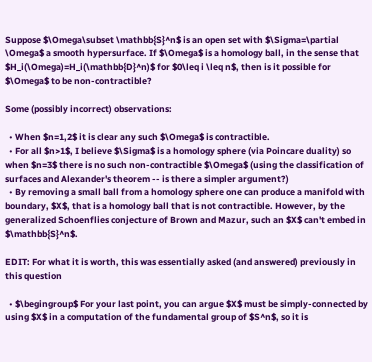Suppose $\Omega\subset \mathbb{S}^n$ is an open set with $\Sigma=\partial \Omega$ a smooth hypersurface. If $\Omega$ is a homology ball, in the sense that $H_i(\Omega)=H_i(\mathbb{D}^n)$ for $0\leq i \leq n$, then is it possible for $\Omega$ to be non-contractible?

Some (possibly incorrect) observations:

  • When $n=1,2$ it is clear any such $\Omega$ is contractible.
  • For all $n>1$, I believe $\Sigma$ is a homology sphere (via Poincare duality) so when $n=3$ there is no such non-contractible $\Omega$ (using the classification of surfaces and Alexander's theorem -- is there a simpler argument?)
  • By removing a small ball from a homology sphere one can produce a manifold with boundary, $X$, that is a homology ball that is not contractible. However, by the generalized Schoenflies conjecture of Brown and Mazur, such an $X$ can't embed in $\mathbb{S}^n$.

EDIT: For what it is worth, this was essentially asked (and answered) previously in this question

  • $\begingroup$ For your last point, you can argue $X$ must be simply-connected by using $X$ in a computation of the fundamental group of $S^n$, so it is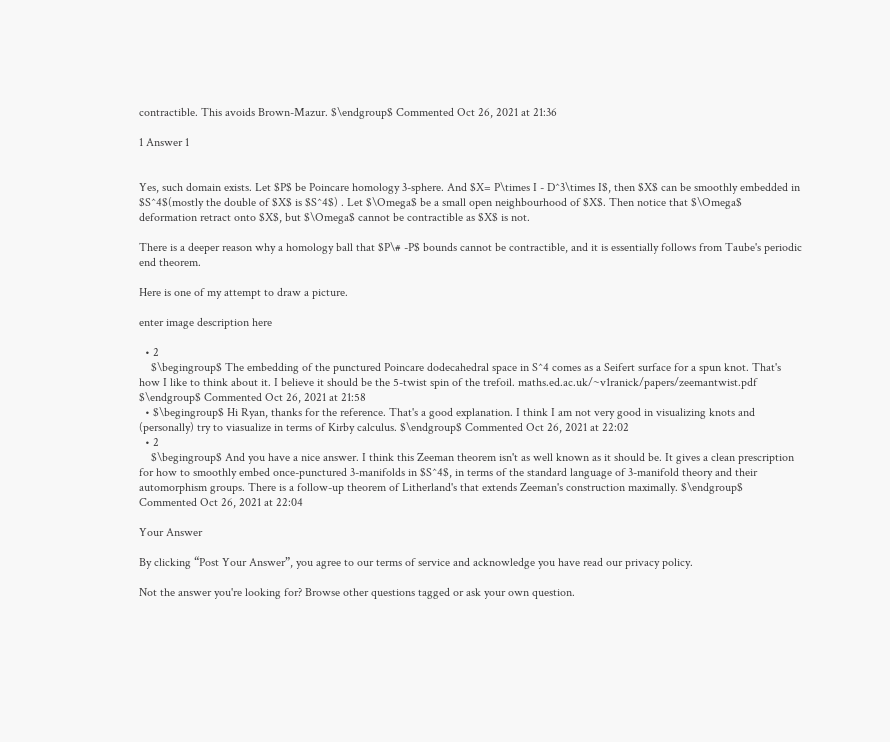contractible. This avoids Brown-Mazur. $\endgroup$ Commented Oct 26, 2021 at 21:36

1 Answer 1


Yes, such domain exists. Let $P$ be Poincare homology 3-sphere. And $X= P\times I - D^3\times I$, then $X$ can be smoothly embedded in $S^4$(mostly the double of $X$ is $S^4$) . Let $\Omega$ be a small open neighbourhood of $X$. Then notice that $\Omega$ deformation retract onto $X$, but $\Omega$ cannot be contractible as $X$ is not.

There is a deeper reason why a homology ball that $P\# -P$ bounds cannot be contractible, and it is essentially follows from Taube's periodic end theorem.

Here is one of my attempt to draw a picture.

enter image description here

  • 2
    $\begingroup$ The embedding of the punctured Poincare dodecahedral space in S^4 comes as a Seifert surface for a spun knot. That's how I like to think about it. I believe it should be the 5-twist spin of the trefoil. maths.ed.ac.uk/~v1ranick/papers/zeemantwist.pdf $\endgroup$ Commented Oct 26, 2021 at 21:58
  • $\begingroup$ Hi Ryan, thanks for the reference. That's a good explanation. I think I am not very good in visualizing knots and (personally) try to viasualize in terms of Kirby calculus. $\endgroup$ Commented Oct 26, 2021 at 22:02
  • 2
    $\begingroup$ And you have a nice answer. I think this Zeeman theorem isn't as well known as it should be. It gives a clean prescription for how to smoothly embed once-punctured 3-manifolds in $S^4$, in terms of the standard language of 3-manifold theory and their automorphism groups. There is a follow-up theorem of Litherland's that extends Zeeman's construction maximally. $\endgroup$ Commented Oct 26, 2021 at 22:04

Your Answer

By clicking “Post Your Answer”, you agree to our terms of service and acknowledge you have read our privacy policy.

Not the answer you're looking for? Browse other questions tagged or ask your own question.